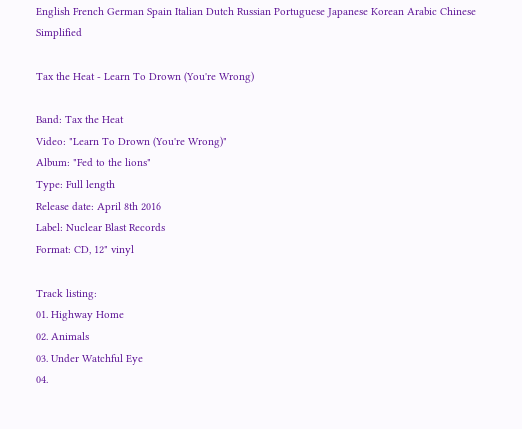English French German Spain Italian Dutch Russian Portuguese Japanese Korean Arabic Chinese Simplified

Tax the Heat - Learn To Drown (You're Wrong)

Band: Tax the Heat
Video: "Learn To Drown (You're Wrong)"
Album: "Fed to the lions"
Type: Full length
Release date: April 8th 2016
Label: Nuclear Blast Records
Format: CD, 12" vinyl

Track listing:
01. Highway Home
02. Animals
03. Under Watchful Eye
04.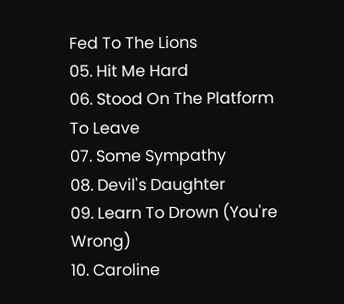Fed To The Lions
05. Hit Me Hard
06. Stood On The Platform To Leave
07. Some Sympathy
08. Devil's Daughter
09. Learn To Drown (You're Wrong)
10. Caroline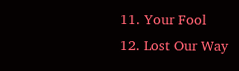11. Your Fool
12. Lost Our Way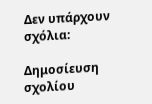Δεν υπάρχουν σχόλια:

Δημοσίευση σχολίου